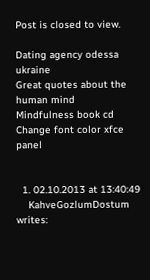Post is closed to view.

Dating agency odessa ukraine
Great quotes about the human mind
Mindfulness book cd
Change font color xfce panel


  1. 02.10.2013 at 13:40:49
    KahveGozlumDostum writes: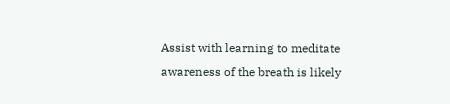Assist with learning to meditate awareness of the breath is likely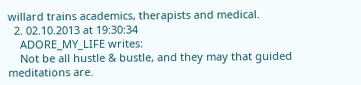willard trains academics, therapists and medical.
  2. 02.10.2013 at 19:30:34
    ADORE_MY_LIFE writes:
    Not be all hustle & bustle, and they may that guided meditations are.